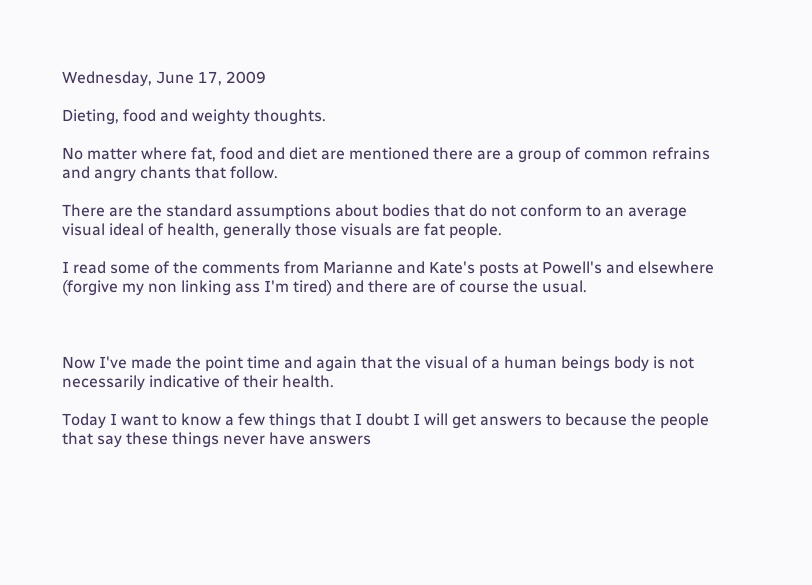Wednesday, June 17, 2009

Dieting, food and weighty thoughts.

No matter where fat, food and diet are mentioned there are a group of common refrains and angry chants that follow.

There are the standard assumptions about bodies that do not conform to an average visual ideal of health, generally those visuals are fat people.

I read some of the comments from Marianne and Kate's posts at Powell's and elsewhere (forgive my non linking ass I'm tired) and there are of course the usual.



Now I've made the point time and again that the visual of a human beings body is not necessarily indicative of their health.

Today I want to know a few things that I doubt I will get answers to because the people that say these things never have answers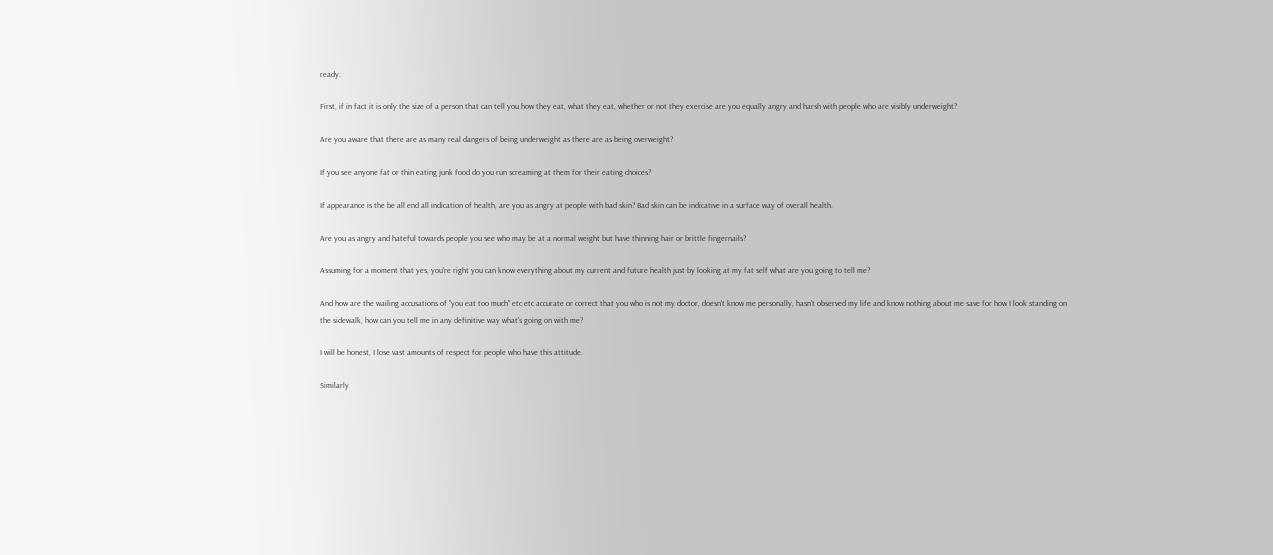ready.

First, if in fact it is only the size of a person that can tell you how they eat, what they eat, whether or not they exercise are you equally angry and harsh with people who are visibly underweight?

Are you aware that there are as many real dangers of being underweight as there are as being overweight?

If you see anyone fat or thin eating junk food do you run screaming at them for their eating choices?

If appearance is the be all end all indication of health, are you as angry at people with bad skin? Bad skin can be indicative in a surface way of overall health.

Are you as angry and hateful towards people you see who may be at a normal weight but have thinning hair or brittle fingernails?

Assuming for a moment that yes, you're right you can know everything about my current and future health just by looking at my fat self what are you going to tell me?

And how are the wailing accusations of "you eat too much" etc etc accurate or correct that you who is not my doctor, doesn't know me personally, hasn't observed my life and know nothing about me save for how I look standing on the sidewalk, how can you tell me in any definitive way what's going on with me?

I will be honest, I lose vast amounts of respect for people who have this attitude.

Similarly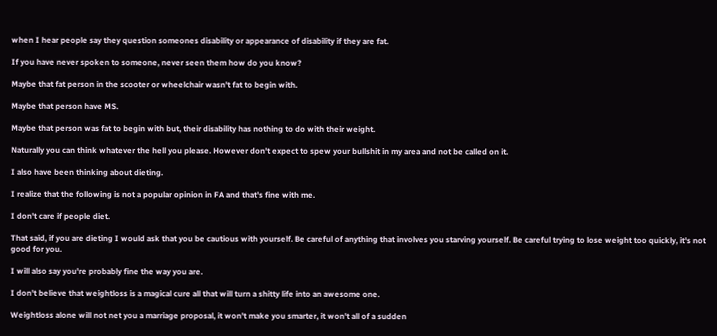when I hear people say they question someones disability or appearance of disability if they are fat.

If you have never spoken to someone, never seen them how do you know?

Maybe that fat person in the scooter or wheelchair wasn't fat to begin with.

Maybe that person have MS.

Maybe that person was fat to begin with but, their disability has nothing to do with their weight.

Naturally you can think whatever the hell you please. However don't expect to spew your bullshit in my area and not be called on it.

I also have been thinking about dieting.

I realize that the following is not a popular opinion in FA and that's fine with me.

I don't care if people diet.

That said, if you are dieting I would ask that you be cautious with yourself. Be careful of anything that involves you starving yourself. Be careful trying to lose weight too quickly, it's not good for you.

I will also say you're probably fine the way you are.

I don't believe that weightloss is a magical cure all that will turn a shitty life into an awesome one.

Weightloss alone will not net you a marriage proposal, it won't make you smarter, it won't all of a sudden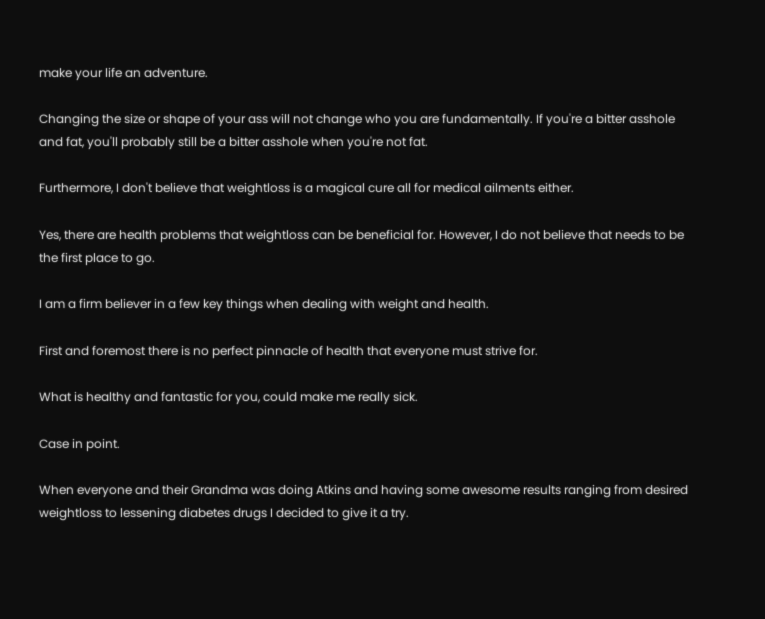make your life an adventure.

Changing the size or shape of your ass will not change who you are fundamentally. If you're a bitter asshole and fat, you'll probably still be a bitter asshole when you're not fat.

Furthermore, I don't believe that weightloss is a magical cure all for medical ailments either.

Yes, there are health problems that weightloss can be beneficial for. However, I do not believe that needs to be the first place to go.

I am a firm believer in a few key things when dealing with weight and health.

First and foremost there is no perfect pinnacle of health that everyone must strive for.

What is healthy and fantastic for you, could make me really sick.

Case in point.

When everyone and their Grandma was doing Atkins and having some awesome results ranging from desired weightloss to lessening diabetes drugs I decided to give it a try.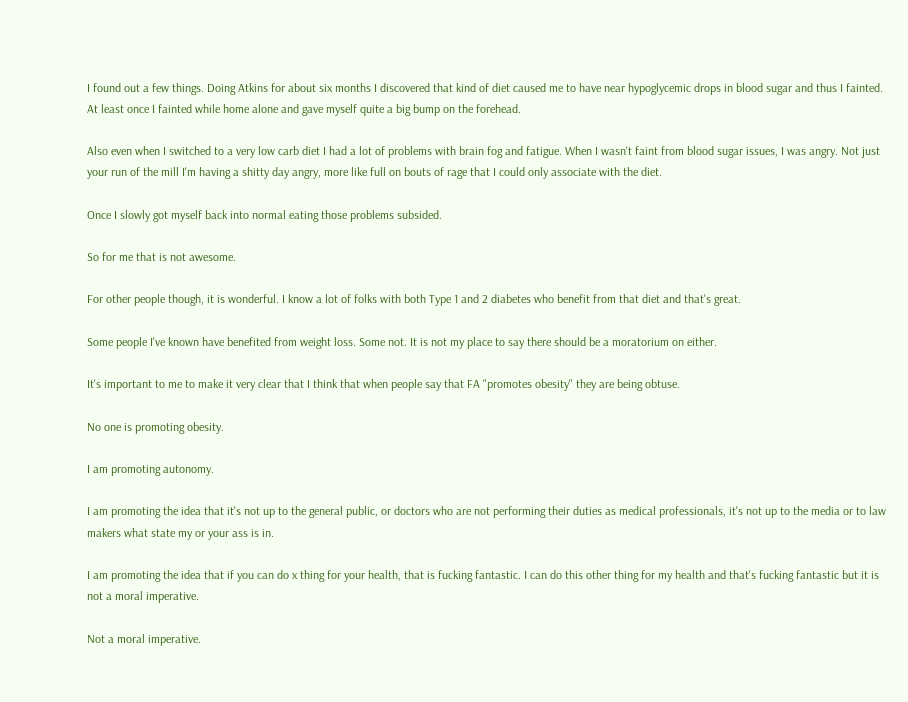I found out a few things. Doing Atkins for about six months I discovered that kind of diet caused me to have near hypoglycemic drops in blood sugar and thus I fainted. At least once I fainted while home alone and gave myself quite a big bump on the forehead.

Also even when I switched to a very low carb diet I had a lot of problems with brain fog and fatigue. When I wasn't faint from blood sugar issues, I was angry. Not just your run of the mill I'm having a shitty day angry, more like full on bouts of rage that I could only associate with the diet.

Once I slowly got myself back into normal eating those problems subsided.

So for me that is not awesome.

For other people though, it is wonderful. I know a lot of folks with both Type 1 and 2 diabetes who benefit from that diet and that's great.

Some people I've known have benefited from weight loss. Some not. It is not my place to say there should be a moratorium on either.

It's important to me to make it very clear that I think that when people say that FA "promotes obesity" they are being obtuse.

No one is promoting obesity.

I am promoting autonomy.

I am promoting the idea that it's not up to the general public, or doctors who are not performing their duties as medical professionals, it's not up to the media or to law makers what state my or your ass is in.

I am promoting the idea that if you can do x thing for your health, that is fucking fantastic. I can do this other thing for my health and that's fucking fantastic but it is not a moral imperative.

Not a moral imperative.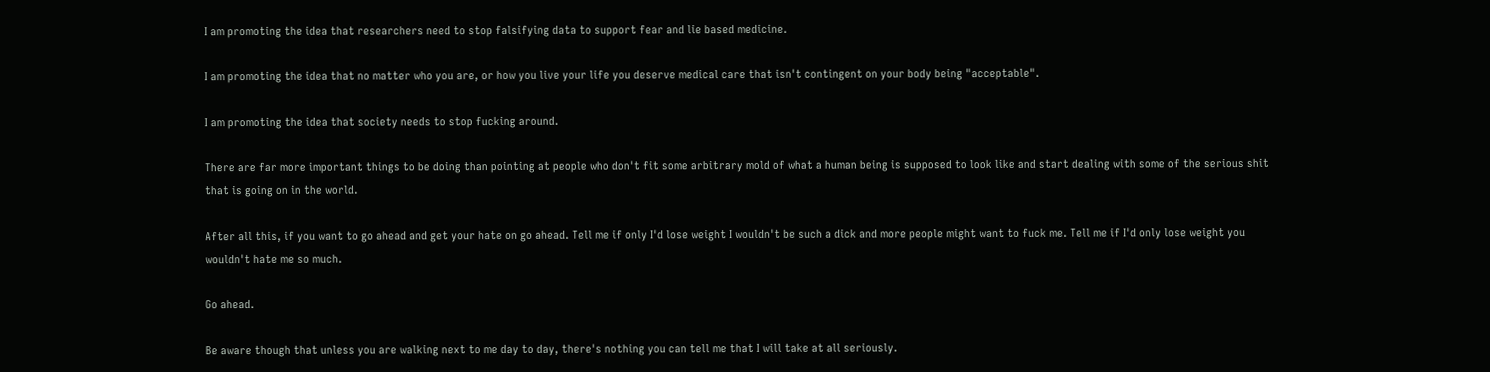I am promoting the idea that researchers need to stop falsifying data to support fear and lie based medicine.

I am promoting the idea that no matter who you are, or how you live your life you deserve medical care that isn't contingent on your body being "acceptable".

I am promoting the idea that society needs to stop fucking around.

There are far more important things to be doing than pointing at people who don't fit some arbitrary mold of what a human being is supposed to look like and start dealing with some of the serious shit that is going on in the world.

After all this, if you want to go ahead and get your hate on go ahead. Tell me if only I'd lose weight I wouldn't be such a dick and more people might want to fuck me. Tell me if I'd only lose weight you wouldn't hate me so much.

Go ahead.

Be aware though that unless you are walking next to me day to day, there's nothing you can tell me that I will take at all seriously.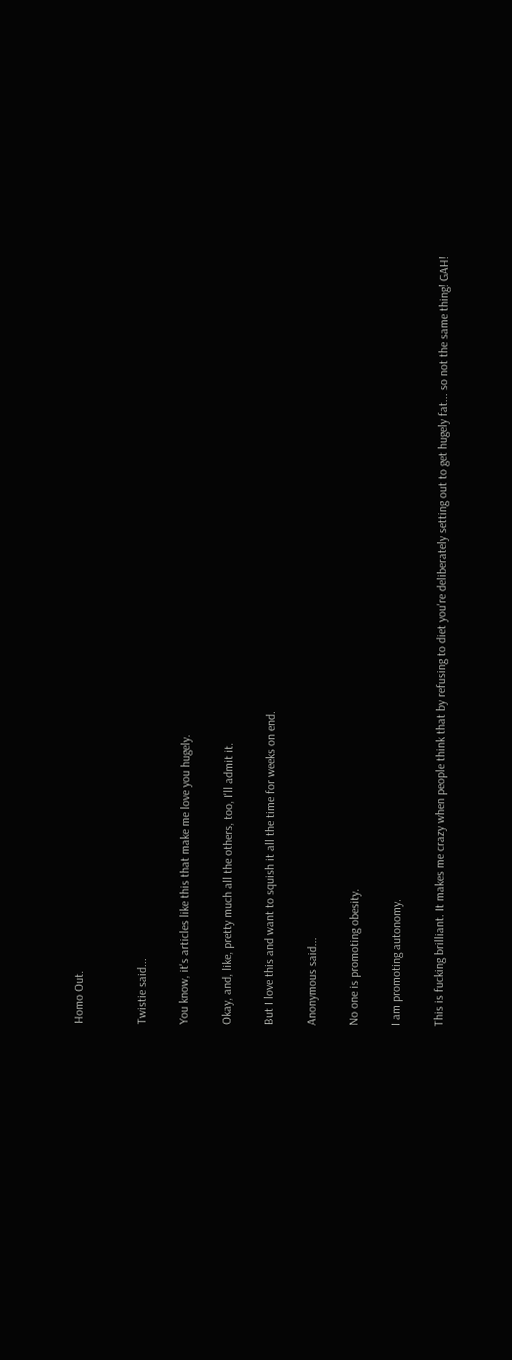Homo Out.


Twistie said...

You know, it's articles like this that make me love you hugely.

Okay, and, like, pretty much all the others, too, I'll admit it.

But I love this and want to squish it all the time for weeks on end.

Anonymous said...

No one is promoting obesity.

I am promoting autonomy.

This is fucking brilliant. It makes me crazy when people think that by refusing to diet you're deliberately setting out to get hugely fat... so not the same thing! GAH!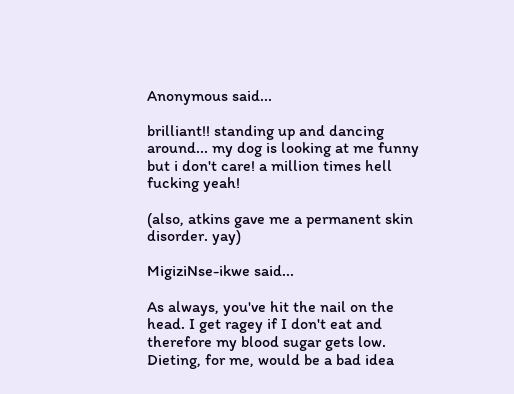Anonymous said...

brilliant!! standing up and dancing around... my dog is looking at me funny but i don't care! a million times hell fucking yeah!

(also, atkins gave me a permanent skin disorder. yay)

MigiziNse-ikwe said...

As always, you've hit the nail on the head. I get ragey if I don't eat and therefore my blood sugar gets low. Dieting, for me, would be a bad idea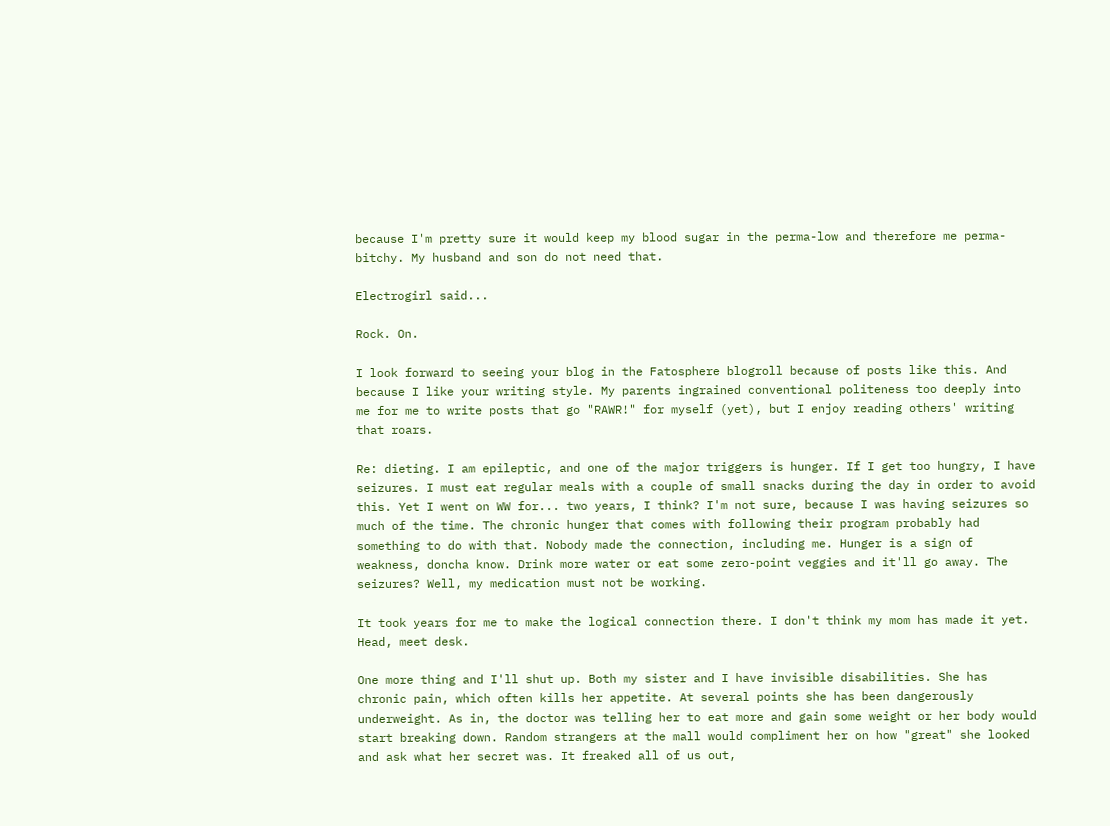because I'm pretty sure it would keep my blood sugar in the perma-low and therefore me perma-bitchy. My husband and son do not need that.

Electrogirl said...

Rock. On.

I look forward to seeing your blog in the Fatosphere blogroll because of posts like this. And because I like your writing style. My parents ingrained conventional politeness too deeply into me for me to write posts that go "RAWR!" for myself (yet), but I enjoy reading others' writing that roars.

Re: dieting. I am epileptic, and one of the major triggers is hunger. If I get too hungry, I have seizures. I must eat regular meals with a couple of small snacks during the day in order to avoid this. Yet I went on WW for... two years, I think? I'm not sure, because I was having seizures so much of the time. The chronic hunger that comes with following their program probably had something to do with that. Nobody made the connection, including me. Hunger is a sign of weakness, doncha know. Drink more water or eat some zero-point veggies and it'll go away. The seizures? Well, my medication must not be working.

It took years for me to make the logical connection there. I don't think my mom has made it yet. Head, meet desk.

One more thing and I'll shut up. Both my sister and I have invisible disabilities. She has chronic pain, which often kills her appetite. At several points she has been dangerously underweight. As in, the doctor was telling her to eat more and gain some weight or her body would start breaking down. Random strangers at the mall would compliment her on how "great" she looked and ask what her secret was. It freaked all of us out,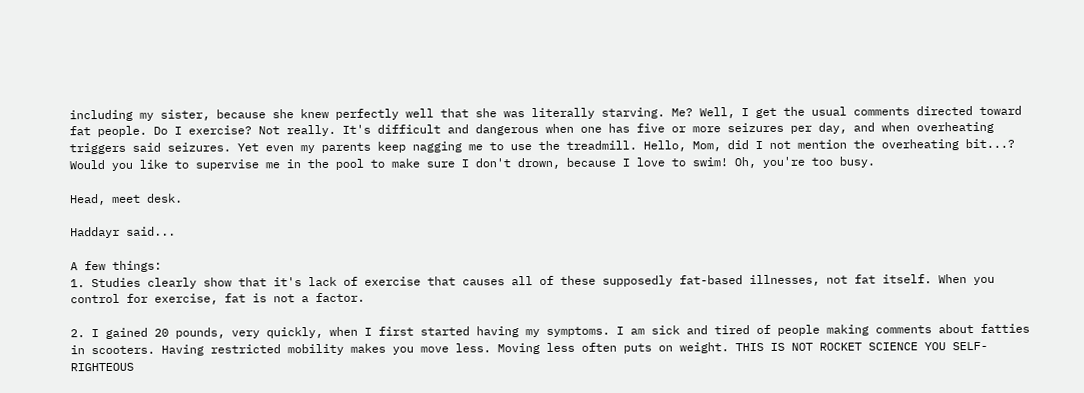including my sister, because she knew perfectly well that she was literally starving. Me? Well, I get the usual comments directed toward fat people. Do I exercise? Not really. It's difficult and dangerous when one has five or more seizures per day, and when overheating triggers said seizures. Yet even my parents keep nagging me to use the treadmill. Hello, Mom, did I not mention the overheating bit...? Would you like to supervise me in the pool to make sure I don't drown, because I love to swim! Oh, you're too busy.

Head, meet desk.

Haddayr said...

A few things:
1. Studies clearly show that it's lack of exercise that causes all of these supposedly fat-based illnesses, not fat itself. When you control for exercise, fat is not a factor.

2. I gained 20 pounds, very quickly, when I first started having my symptoms. I am sick and tired of people making comments about fatties in scooters. Having restricted mobility makes you move less. Moving less often puts on weight. THIS IS NOT ROCKET SCIENCE YOU SELF-RIGHTEOUS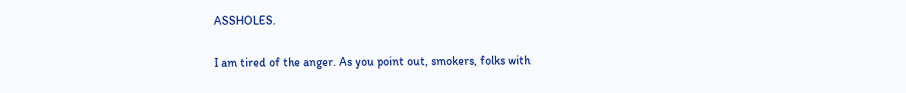ASSHOLES.

I am tired of the anger. As you point out, smokers, folks with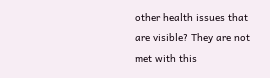other health issues that are visible? They are not met with this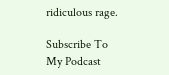ridiculous rage.

Subscribe To My Podcast